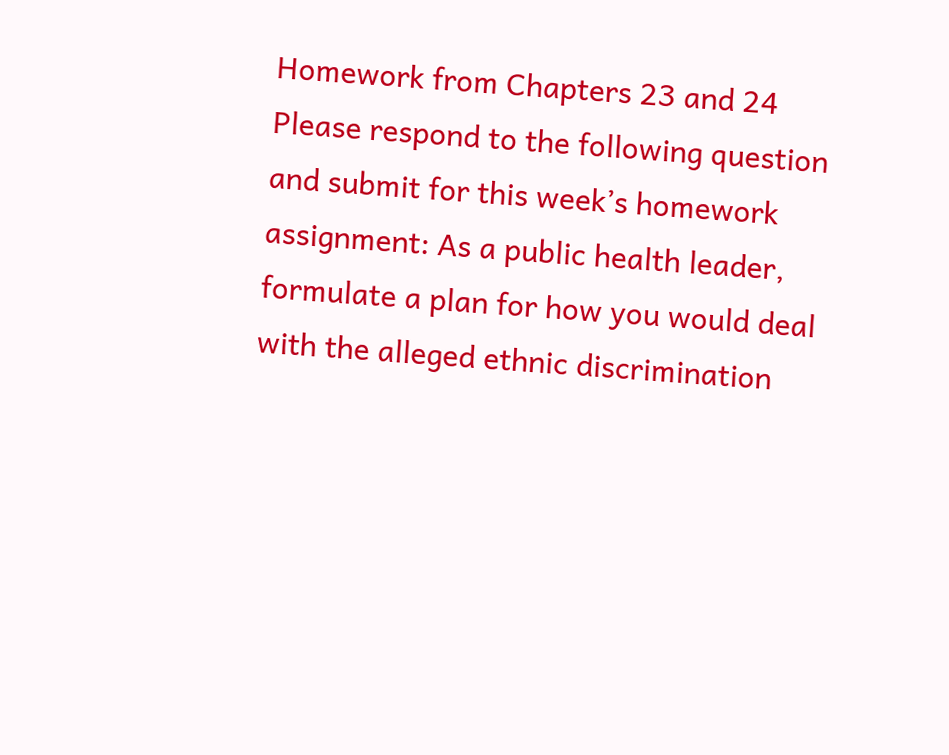Homework from Chapters 23 and 24
Please respond to the following question and submit for this week’s homework assignment: As a public health leader, formulate a plan for how you would deal with the alleged ethnic discrimination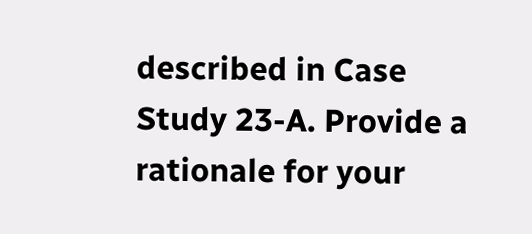described in Case Study 23-A. Provide a rationale for your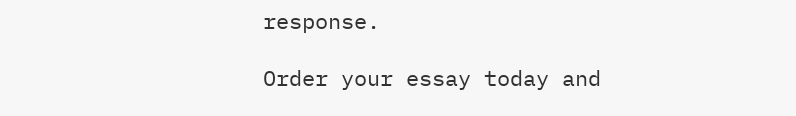response.

Order your essay today and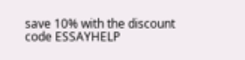save 10% with the discount code ESSAYHELP